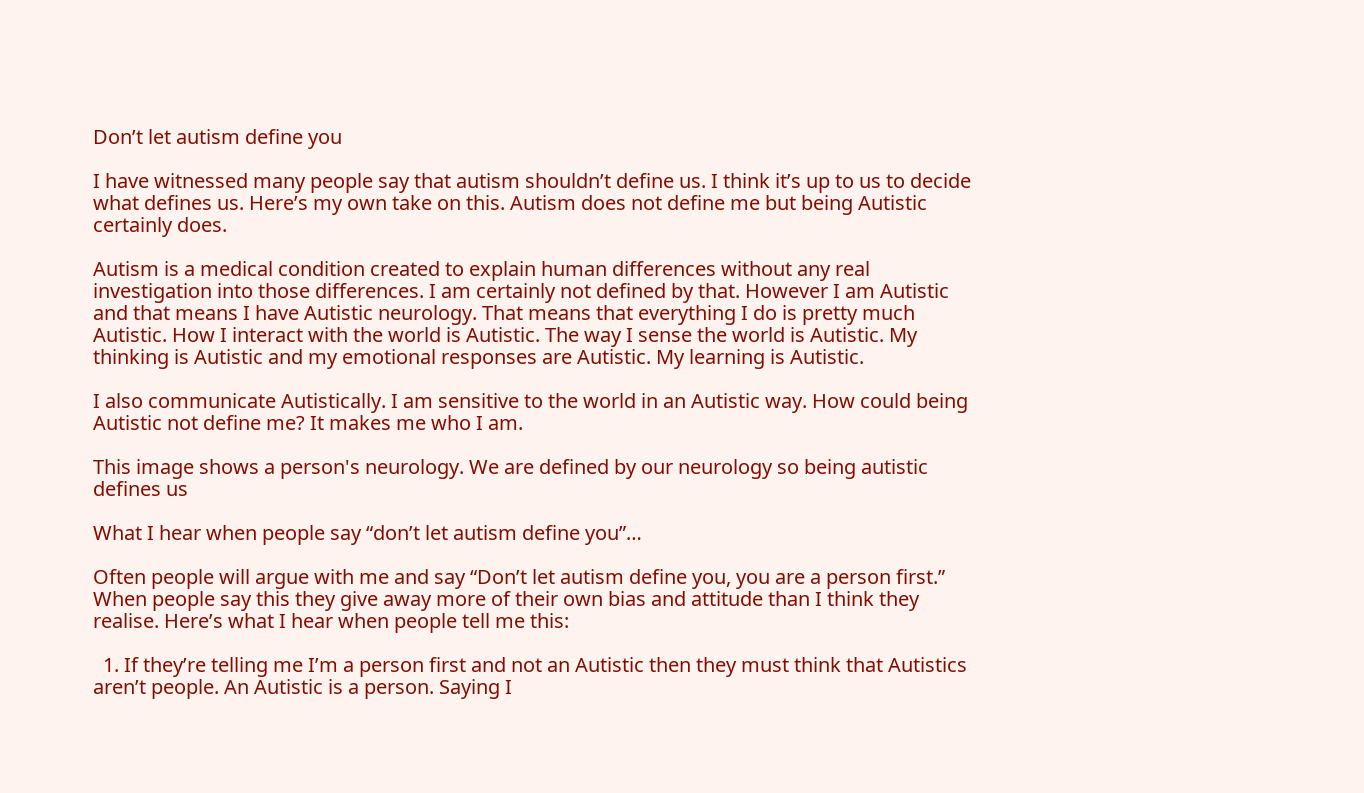Don’t let autism define you

I have witnessed many people say that autism shouldn’t define us. I think it’s up to us to decide what defines us. Here’s my own take on this. Autism does not define me but being Autistic certainly does.

Autism is a medical condition created to explain human differences without any real investigation into those differences. I am certainly not defined by that. However I am Autistic and that means I have Autistic neurology. That means that everything I do is pretty much Autistic. How I interact with the world is Autistic. The way I sense the world is Autistic. My thinking is Autistic and my emotional responses are Autistic. My learning is Autistic.

I also communicate Autistically. I am sensitive to the world in an Autistic way. How could being Autistic not define me? It makes me who I am.

This image shows a person's neurology. We are defined by our neurology so being autistic defines us

What I hear when people say “don’t let autism define you”…

Often people will argue with me and say “Don’t let autism define you, you are a person first.” When people say this they give away more of their own bias and attitude than I think they realise. Here’s what I hear when people tell me this:

  1. If they’re telling me I’m a person first and not an Autistic then they must think that Autistics aren’t people. An Autistic is a person. Saying I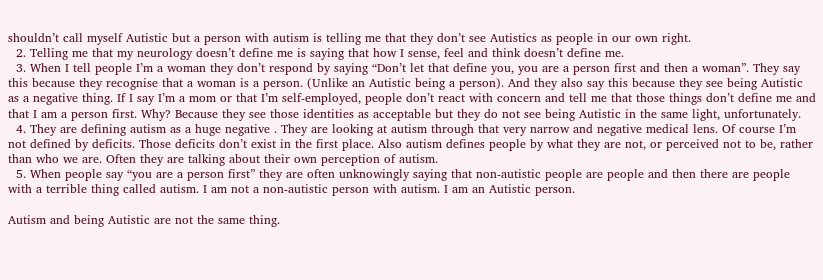shouldn’t call myself Autistic but a person with autism is telling me that they don’t see Autistics as people in our own right.
  2. Telling me that my neurology doesn’t define me is saying that how I sense, feel and think doesn’t define me.
  3. When I tell people I’m a woman they don’t respond by saying “Don’t let that define you, you are a person first and then a woman”. They say this because they recognise that a woman is a person. (Unlike an Autistic being a person). And they also say this because they see being Autistic as a negative thing. If I say I’m a mom or that I’m self-employed, people don’t react with concern and tell me that those things don’t define me and that I am a person first. Why? Because they see those identities as acceptable but they do not see being Autistic in the same light, unfortunately.
  4. They are defining autism as a huge negative . They are looking at autism through that very narrow and negative medical lens. Of course I’m not defined by deficits. Those deficits don’t exist in the first place. Also autism defines people by what they are not, or perceived not to be, rather than who we are. Often they are talking about their own perception of autism.
  5. When people say “you are a person first” they are often unknowingly saying that non-autistic people are people and then there are people with a terrible thing called autism. I am not a non-autistic person with autism. I am an Autistic person.

Autism and being Autistic are not the same thing.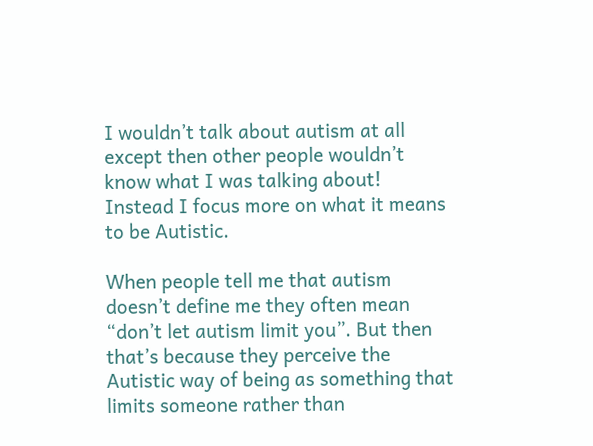I wouldn’t talk about autism at all except then other people wouldn’t know what I was talking about! Instead I focus more on what it means to be Autistic.

When people tell me that autism doesn’t define me they often mean “don’t let autism limit you”. But then that’s because they perceive the Autistic way of being as something that limits someone rather than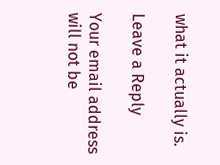what it actually is.

Leave a Reply

Your email address will not be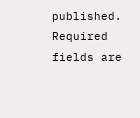published. Required fields are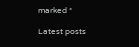marked *

Latest posts